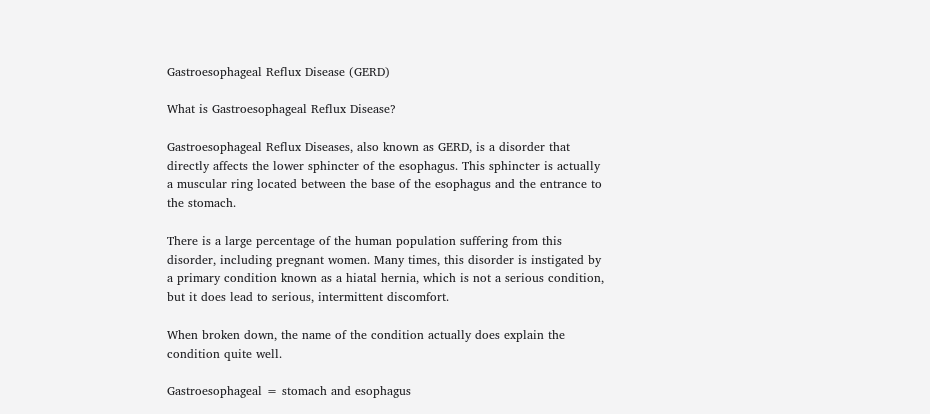Gastroesophageal Reflux Disease (GERD)

What is Gastroesophageal Reflux Disease?

Gastroesophageal Reflux Diseases, also known as GERD, is a disorder that directly affects the lower sphincter of the esophagus. This sphincter is actually a muscular ring located between the base of the esophagus and the entrance to the stomach.

There is a large percentage of the human population suffering from this disorder, including pregnant women. Many times, this disorder is instigated by a primary condition known as a hiatal hernia, which is not a serious condition, but it does lead to serious, intermittent discomfort.

When broken down, the name of the condition actually does explain the condition quite well.

Gastroesophageal = stomach and esophagus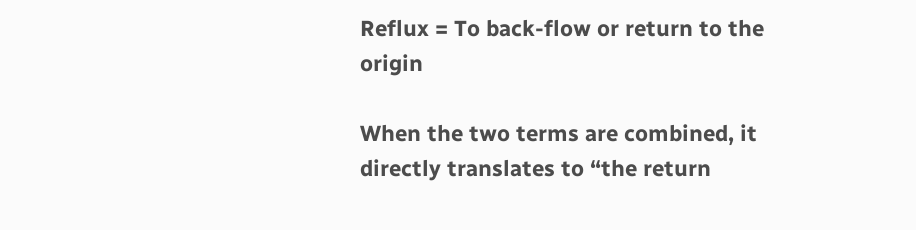Reflux = To back-flow or return to the origin

When the two terms are combined, it directly translates to “the return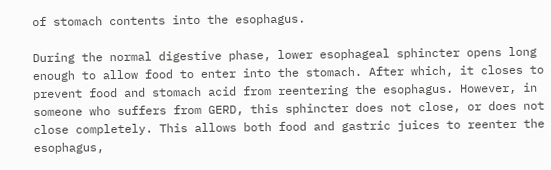of stomach contents into the esophagus.

During the normal digestive phase, lower esophageal sphincter opens long enough to allow food to enter into the stomach. After which, it closes to prevent food and stomach acid from reentering the esophagus. However, in someone who suffers from GERD, this sphincter does not close, or does not close completely. This allows both food and gastric juices to reenter the esophagus,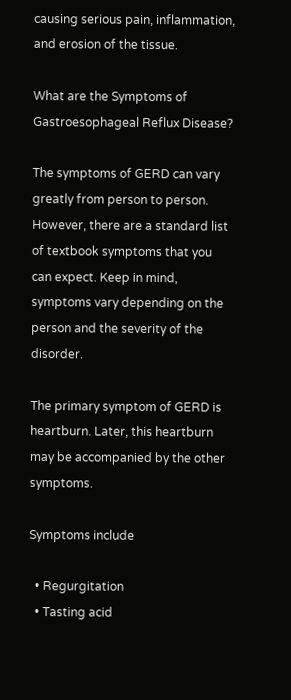causing serious pain, inflammation, and erosion of the tissue.

What are the Symptoms of Gastroesophageal Reflux Disease?

The symptoms of GERD can vary greatly from person to person. However, there are a standard list of textbook symptoms that you can expect. Keep in mind, symptoms vary depending on the person and the severity of the disorder.

The primary symptom of GERD is heartburn. Later, this heartburn may be accompanied by the other symptoms.

Symptoms include

  • Regurgitation
  • Tasting acid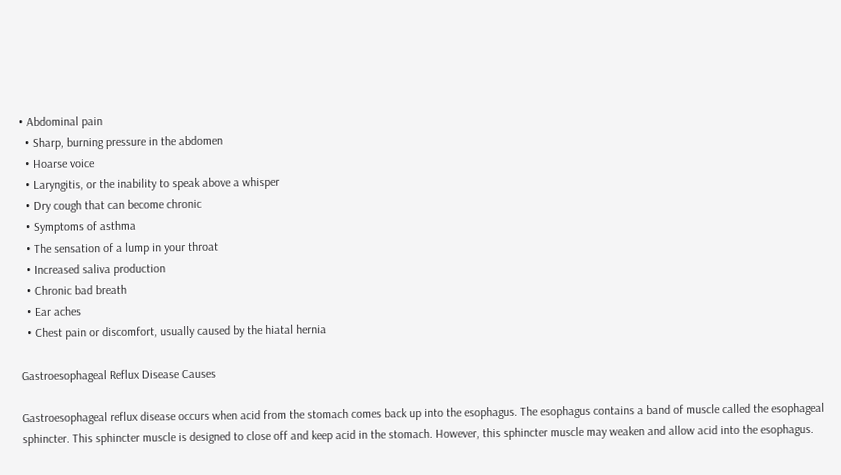• Abdominal pain
  • Sharp, burning pressure in the abdomen
  • Hoarse voice
  • Laryngitis, or the inability to speak above a whisper
  • Dry cough that can become chronic
  • Symptoms of asthma
  • The sensation of a lump in your throat
  • Increased saliva production
  • Chronic bad breath
  • Ear aches
  • Chest pain or discomfort, usually caused by the hiatal hernia

Gastroesophageal Reflux Disease Causes

Gastroesophageal reflux disease occurs when acid from the stomach comes back up into the esophagus. The esophagus contains a band of muscle called the esophageal sphincter. This sphincter muscle is designed to close off and keep acid in the stomach. However, this sphincter muscle may weaken and allow acid into the esophagus.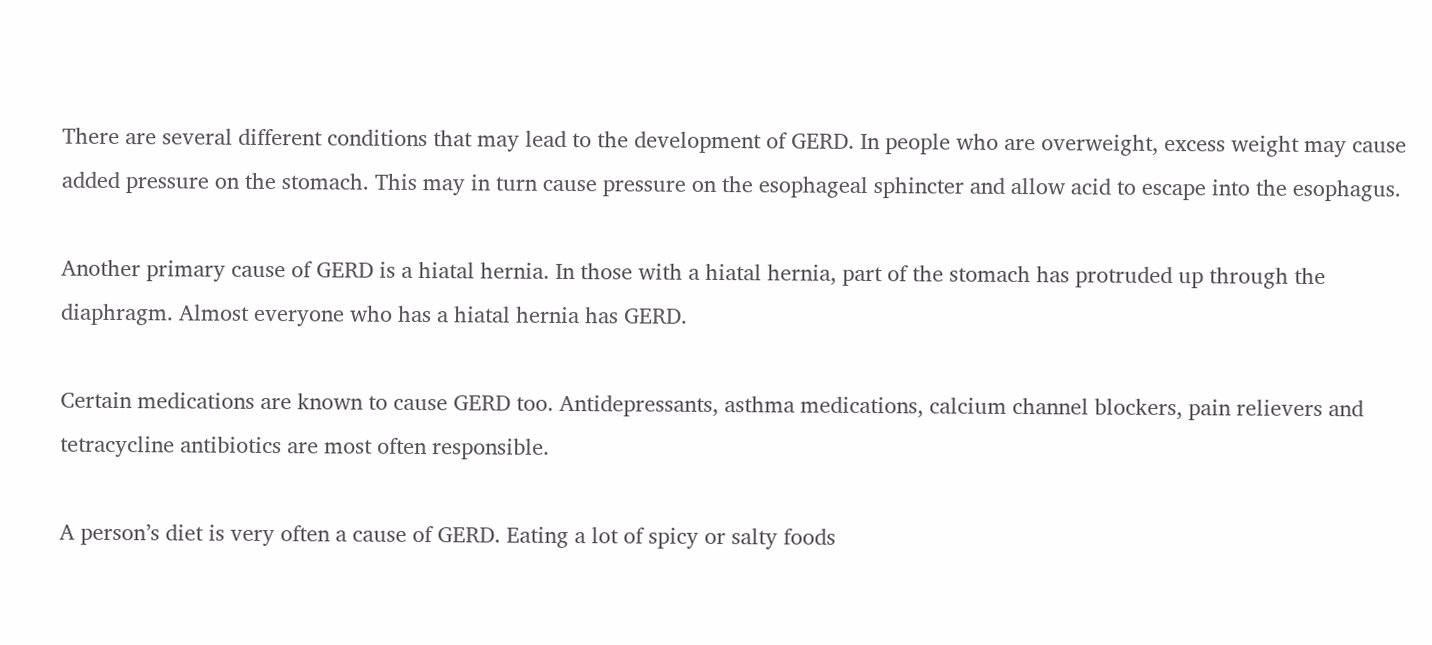There are several different conditions that may lead to the development of GERD. In people who are overweight, excess weight may cause added pressure on the stomach. This may in turn cause pressure on the esophageal sphincter and allow acid to escape into the esophagus.

Another primary cause of GERD is a hiatal hernia. In those with a hiatal hernia, part of the stomach has protruded up through the diaphragm. Almost everyone who has a hiatal hernia has GERD.

Certain medications are known to cause GERD too. Antidepressants, asthma medications, calcium channel blockers, pain relievers and tetracycline antibiotics are most often responsible.

A person’s diet is very often a cause of GERD. Eating a lot of spicy or salty foods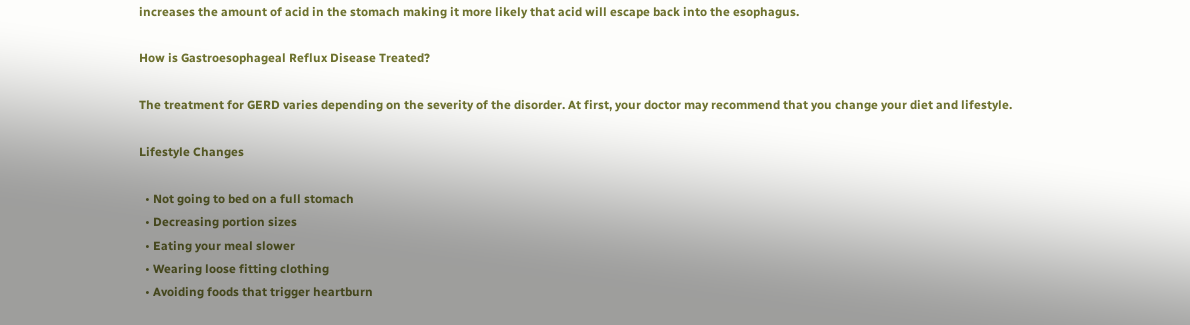increases the amount of acid in the stomach making it more likely that acid will escape back into the esophagus.

How is Gastroesophageal Reflux Disease Treated?

The treatment for GERD varies depending on the severity of the disorder. At first, your doctor may recommend that you change your diet and lifestyle.

Lifestyle Changes

  • Not going to bed on a full stomach
  • Decreasing portion sizes
  • Eating your meal slower
  • Wearing loose fitting clothing
  • Avoiding foods that trigger heartburn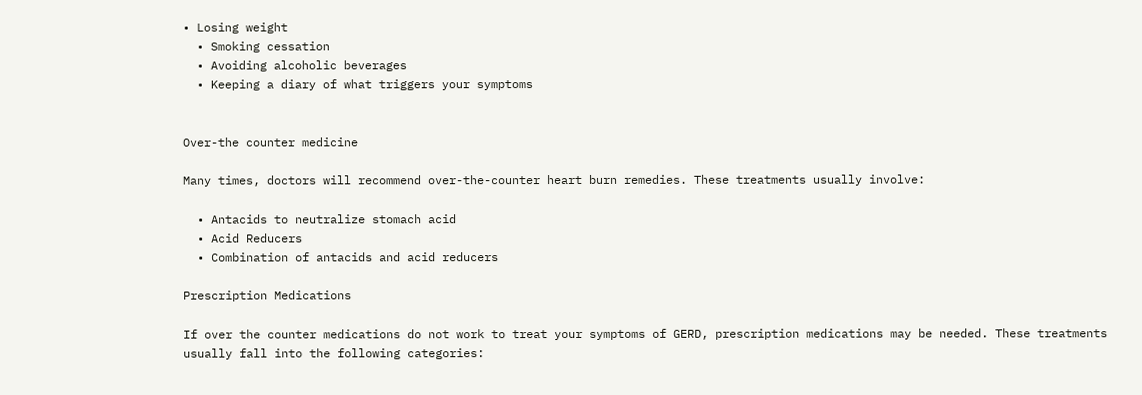• Losing weight
  • Smoking cessation
  • Avoiding alcoholic beverages
  • Keeping a diary of what triggers your symptoms


Over-the counter medicine

Many times, doctors will recommend over-the-counter heart burn remedies. These treatments usually involve:

  • Antacids to neutralize stomach acid
  • Acid Reducers
  • Combination of antacids and acid reducers

Prescription Medications

If over the counter medications do not work to treat your symptoms of GERD, prescription medications may be needed. These treatments usually fall into the following categories: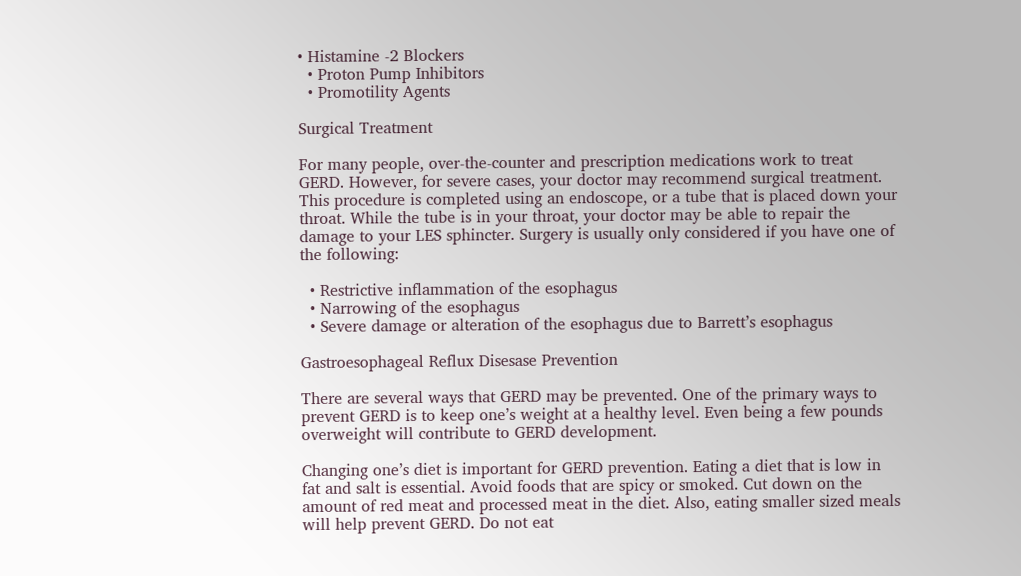• Histamine -2 Blockers
  • Proton Pump Inhibitors
  • Promotility Agents

Surgical Treatment

For many people, over-the-counter and prescription medications work to treat GERD. However, for severe cases, your doctor may recommend surgical treatment. This procedure is completed using an endoscope, or a tube that is placed down your throat. While the tube is in your throat, your doctor may be able to repair the damage to your LES sphincter. Surgery is usually only considered if you have one of the following:

  • Restrictive inflammation of the esophagus
  • Narrowing of the esophagus
  • Severe damage or alteration of the esophagus due to Barrett’s esophagus

Gastroesophageal Reflux Disesase Prevention

There are several ways that GERD may be prevented. One of the primary ways to prevent GERD is to keep one’s weight at a healthy level. Even being a few pounds overweight will contribute to GERD development.

Changing one’s diet is important for GERD prevention. Eating a diet that is low in fat and salt is essential. Avoid foods that are spicy or smoked. Cut down on the amount of red meat and processed meat in the diet. Also, eating smaller sized meals will help prevent GERD. Do not eat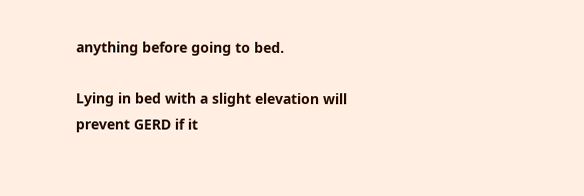anything before going to bed.

Lying in bed with a slight elevation will prevent GERD if it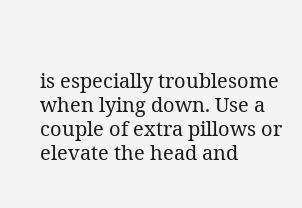is especially troublesome when lying down. Use a couple of extra pillows or elevate the head and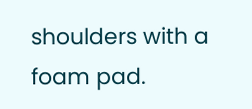shoulders with a foam pad.